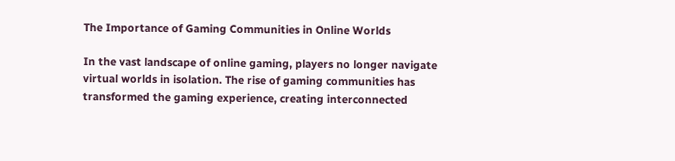The Importance of Gaming Communities in Online Worlds

In the vast landscape of online gaming, players no longer navigate virtual worlds in isolation. The rise of gaming communities has transformed the gaming experience, creating interconnected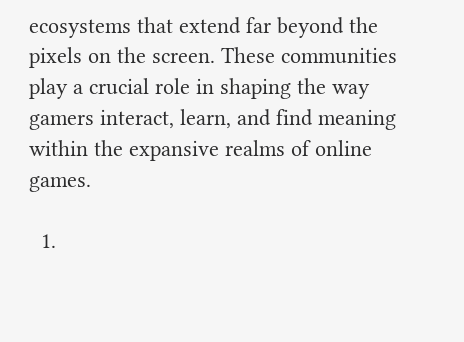ecosystems that extend far beyond the pixels on the screen. These communities play a crucial role in shaping the way gamers interact, learn, and find meaning within the expansive realms of online games.

  1.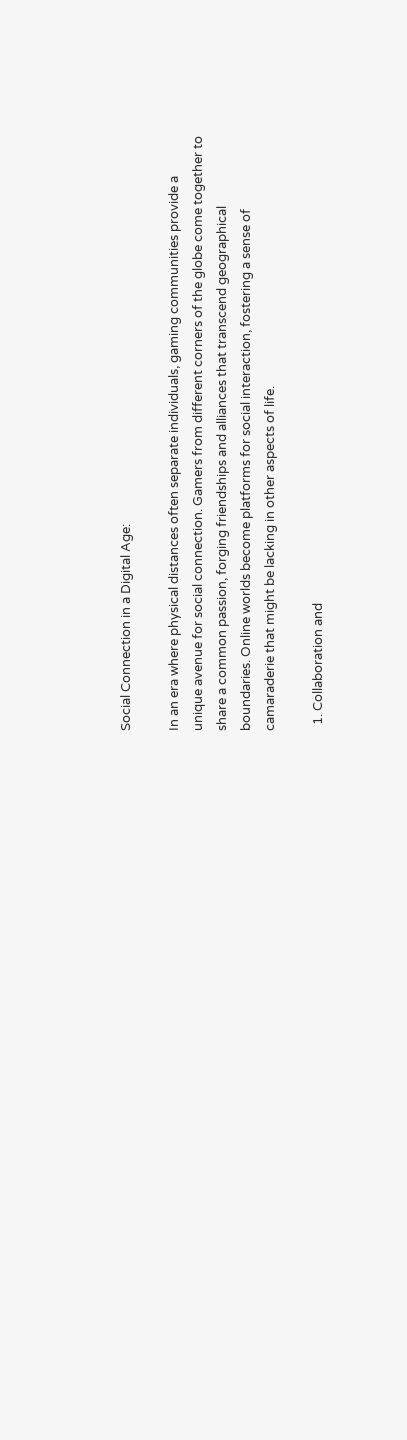Social Connection in a Digital Age:

In an era where physical distances often separate individuals, gaming communities provide a unique avenue for social connection. Gamers from different corners of the globe come together to share a common passion, forging friendships and alliances that transcend geographical boundaries. Online worlds become platforms for social interaction, fostering a sense of camaraderie that might be lacking in other aspects of life.

  1. Collaboration and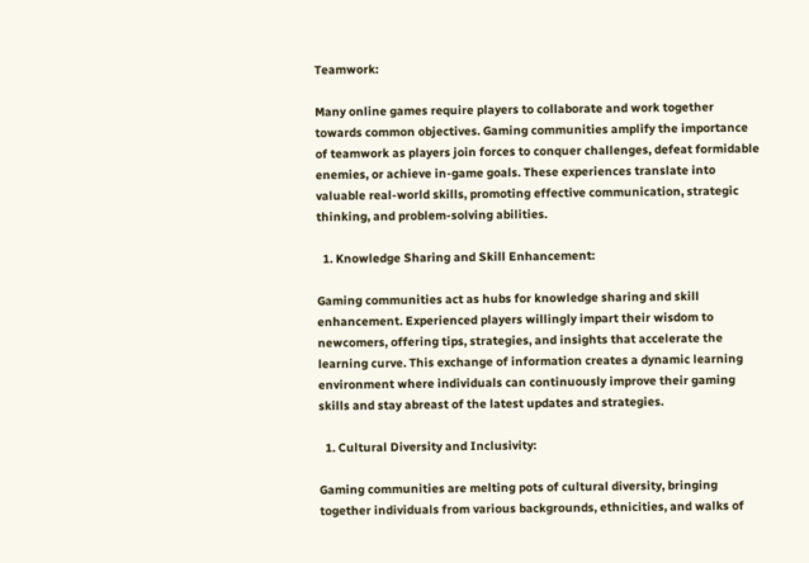Teamwork:

Many online games require players to collaborate and work together towards common objectives. Gaming communities amplify the importance of teamwork as players join forces to conquer challenges, defeat formidable enemies, or achieve in-game goals. These experiences translate into valuable real-world skills, promoting effective communication, strategic thinking, and problem-solving abilities.

  1. Knowledge Sharing and Skill Enhancement:

Gaming communities act as hubs for knowledge sharing and skill enhancement. Experienced players willingly impart their wisdom to newcomers, offering tips, strategies, and insights that accelerate the learning curve. This exchange of information creates a dynamic learning environment where individuals can continuously improve their gaming skills and stay abreast of the latest updates and strategies.

  1. Cultural Diversity and Inclusivity:

Gaming communities are melting pots of cultural diversity, bringing together individuals from various backgrounds, ethnicities, and walks of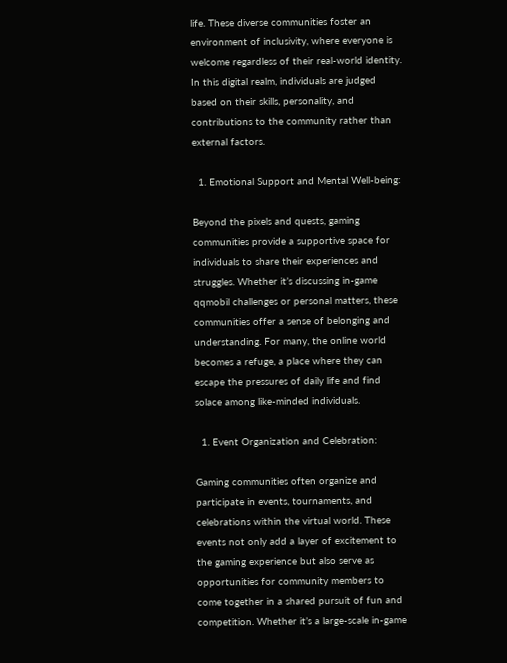life. These diverse communities foster an environment of inclusivity, where everyone is welcome regardless of their real-world identity. In this digital realm, individuals are judged based on their skills, personality, and contributions to the community rather than external factors.

  1. Emotional Support and Mental Well-being:

Beyond the pixels and quests, gaming communities provide a supportive space for individuals to share their experiences and struggles. Whether it’s discussing in-game  qqmobil challenges or personal matters, these communities offer a sense of belonging and understanding. For many, the online world becomes a refuge, a place where they can escape the pressures of daily life and find solace among like-minded individuals.

  1. Event Organization and Celebration:

Gaming communities often organize and participate in events, tournaments, and celebrations within the virtual world. These events not only add a layer of excitement to the gaming experience but also serve as opportunities for community members to come together in a shared pursuit of fun and competition. Whether it’s a large-scale in-game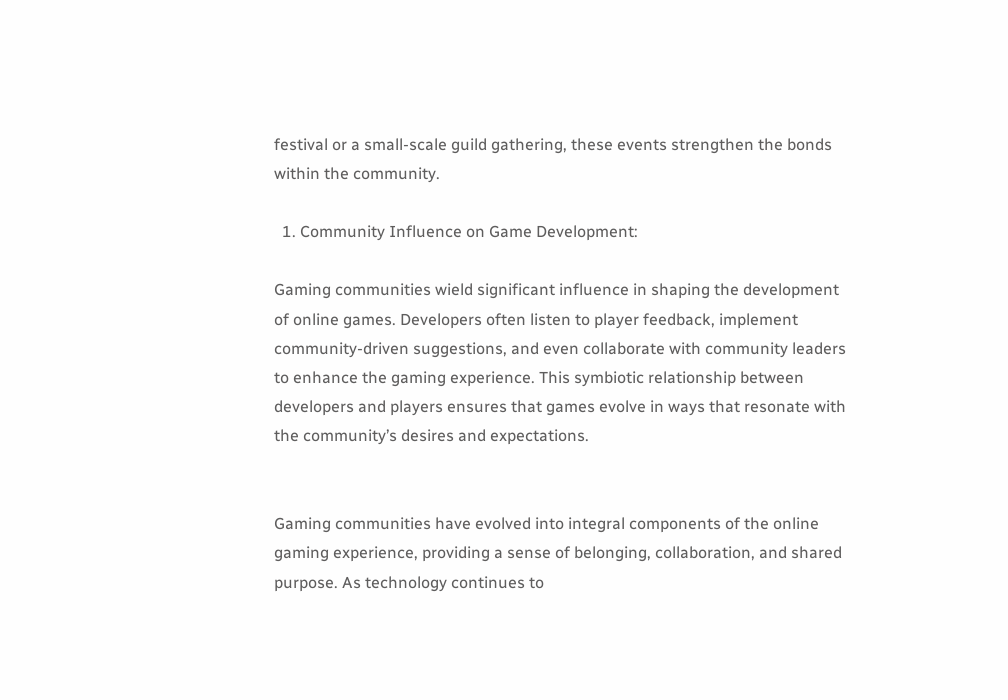festival or a small-scale guild gathering, these events strengthen the bonds within the community.

  1. Community Influence on Game Development:

Gaming communities wield significant influence in shaping the development of online games. Developers often listen to player feedback, implement community-driven suggestions, and even collaborate with community leaders to enhance the gaming experience. This symbiotic relationship between developers and players ensures that games evolve in ways that resonate with the community’s desires and expectations.


Gaming communities have evolved into integral components of the online gaming experience, providing a sense of belonging, collaboration, and shared purpose. As technology continues to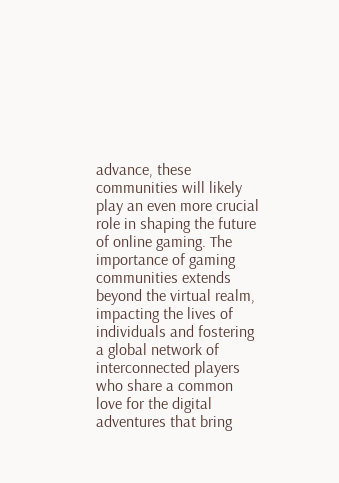advance, these communities will likely play an even more crucial role in shaping the future of online gaming. The importance of gaming communities extends beyond the virtual realm, impacting the lives of individuals and fostering a global network of interconnected players who share a common love for the digital adventures that bring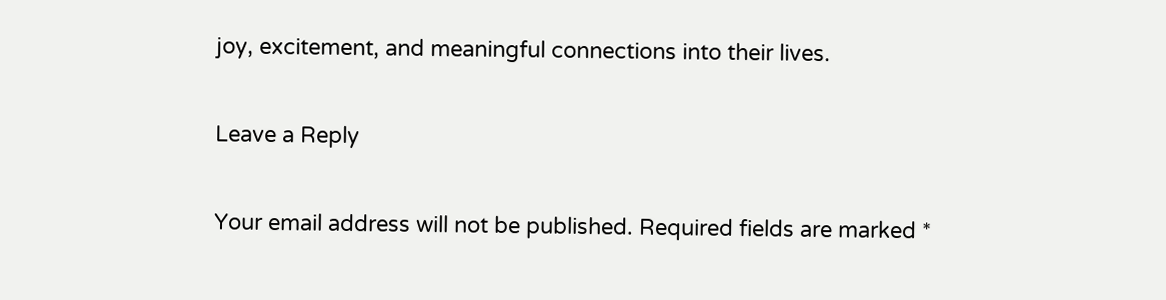joy, excitement, and meaningful connections into their lives.

Leave a Reply

Your email address will not be published. Required fields are marked *